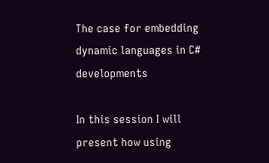The case for embedding dynamic languages in C# developments

In this session I will present how using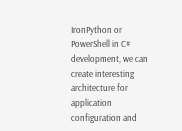IronPython or PowerShell in C# development, we can create interesting architecture for application configuration and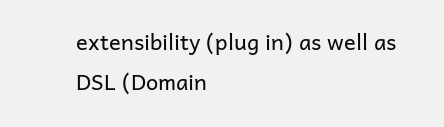extensibility (plug in) as well as DSL (Domain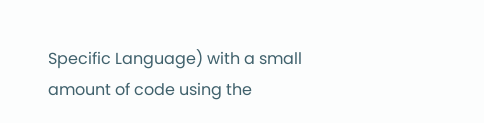Specific Language) with a small amount of code using the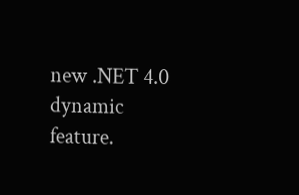new .NET 4.0 dynamic feature.